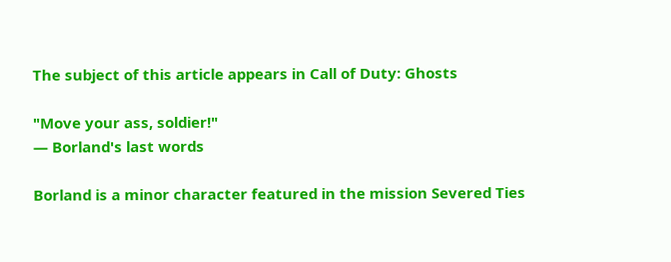The subject of this article appears in Call of Duty: Ghosts

"Move your ass, soldier!"
— Borland's last words

Borland is a minor character featured in the mission Severed Ties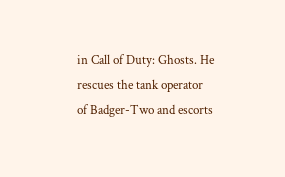in Call of Duty: Ghosts. He rescues the tank operator of Badger-Two and escorts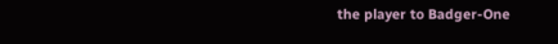the player to Badger-One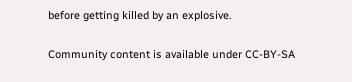before getting killed by an explosive.

Community content is available under CC-BY-SA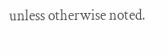unless otherwise noted.